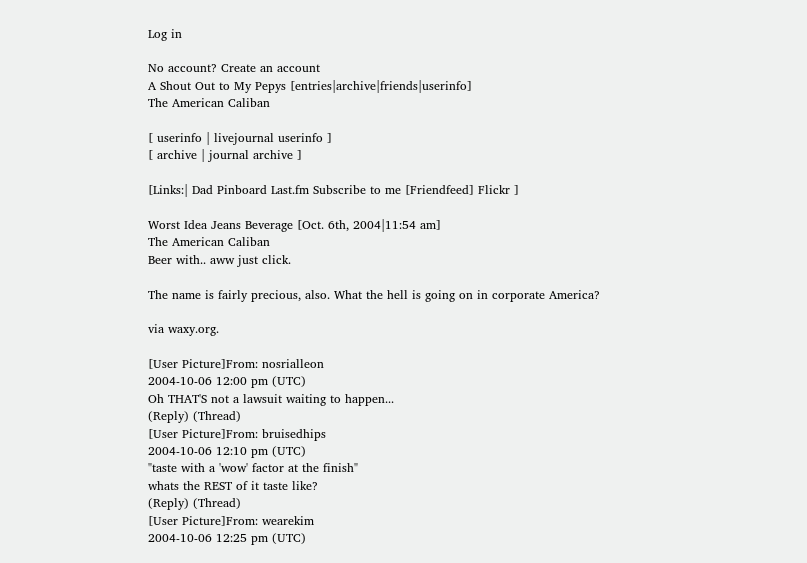Log in

No account? Create an account
A Shout Out to My Pepys [entries|archive|friends|userinfo]
The American Caliban

[ userinfo | livejournal userinfo ]
[ archive | journal archive ]

[Links:| Dad Pinboard Last.fm Subscribe to me [Friendfeed] Flickr ]

Worst Idea Jeans Beverage [Oct. 6th, 2004|11:54 am]
The American Caliban
Beer with.. aww just click.

The name is fairly precious, also. What the hell is going on in corporate America?

via waxy.org.

[User Picture]From: nosrialleon
2004-10-06 12:00 pm (UTC)
Oh THAT'S not a lawsuit waiting to happen...
(Reply) (Thread)
[User Picture]From: bruisedhips
2004-10-06 12:10 pm (UTC)
"taste with a 'wow' factor at the finish"
whats the REST of it taste like?
(Reply) (Thread)
[User Picture]From: wearekim
2004-10-06 12:25 pm (UTC)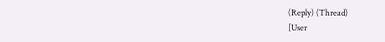(Reply) (Thread)
[User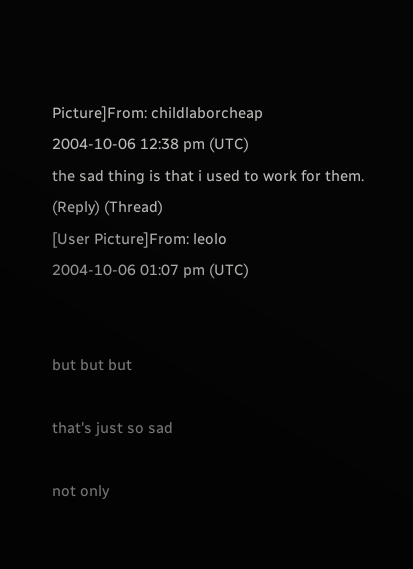Picture]From: childlaborcheap
2004-10-06 12:38 pm (UTC)
the sad thing is that i used to work for them.
(Reply) (Thread)
[User Picture]From: leolo
2004-10-06 01:07 pm (UTC)


but but but

that's just so sad

not only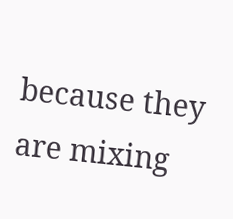because they are mixing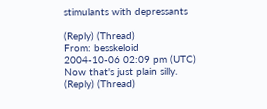stimulants with depressants

(Reply) (Thread)
From: besskeloid
2004-10-06 02:09 pm (UTC)
Now that's just plain silly.
(Reply) (Thread)